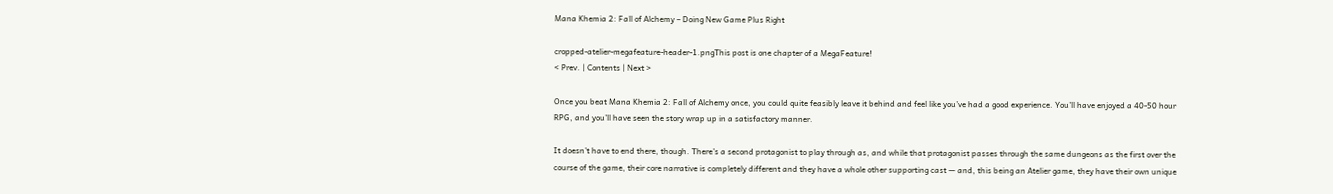Mana Khemia 2: Fall of Alchemy – Doing New Game Plus Right

cropped-atelier-megafeature-header-1.pngThis post is one chapter of a MegaFeature!
< Prev. | Contents | Next >

Once you beat Mana Khemia 2: Fall of Alchemy once, you could quite feasibly leave it behind and feel like you’ve had a good experience. You’ll have enjoyed a 40-50 hour RPG, and you’ll have seen the story wrap up in a satisfactory manner.

It doesn’t have to end there, though. There’s a second protagonist to play through as, and while that protagonist passes through the same dungeons as the first over the course of the game, their core narrative is completely different and they have a whole other supporting cast — and, this being an Atelier game, they have their own unique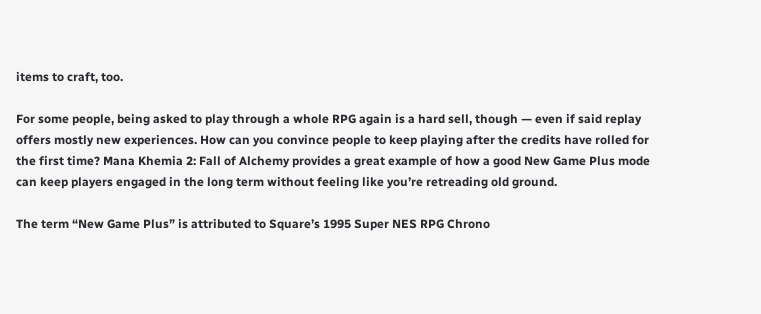items to craft, too.

For some people, being asked to play through a whole RPG again is a hard sell, though — even if said replay offers mostly new experiences. How can you convince people to keep playing after the credits have rolled for the first time? Mana Khemia 2: Fall of Alchemy provides a great example of how a good New Game Plus mode can keep players engaged in the long term without feeling like you’re retreading old ground.

The term “New Game Plus” is attributed to Square’s 1995 Super NES RPG Chrono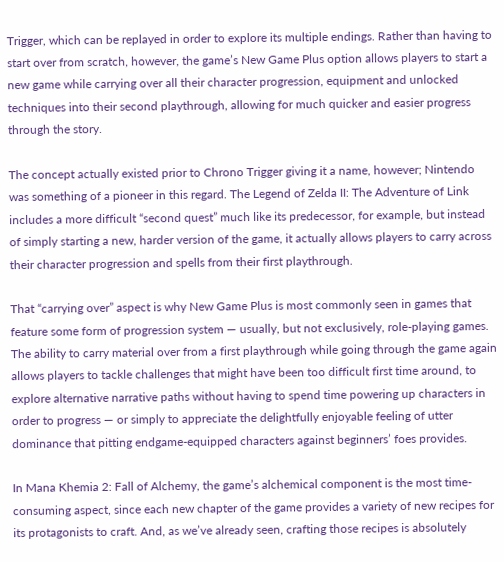Trigger, which can be replayed in order to explore its multiple endings. Rather than having to start over from scratch, however, the game’s New Game Plus option allows players to start a new game while carrying over all their character progression, equipment and unlocked techniques into their second playthrough, allowing for much quicker and easier progress through the story.

The concept actually existed prior to Chrono Trigger giving it a name, however; Nintendo was something of a pioneer in this regard. The Legend of Zelda II: The Adventure of Link includes a more difficult “second quest” much like its predecessor, for example, but instead of simply starting a new, harder version of the game, it actually allows players to carry across their character progression and spells from their first playthrough.

That “carrying over” aspect is why New Game Plus is most commonly seen in games that feature some form of progression system — usually, but not exclusively, role-playing games. The ability to carry material over from a first playthrough while going through the game again allows players to tackle challenges that might have been too difficult first time around, to explore alternative narrative paths without having to spend time powering up characters in order to progress — or simply to appreciate the delightfully enjoyable feeling of utter dominance that pitting endgame-equipped characters against beginners’ foes provides.

In Mana Khemia 2: Fall of Alchemy, the game’s alchemical component is the most time-consuming aspect, since each new chapter of the game provides a variety of new recipes for its protagonists to craft. And, as we’ve already seen, crafting those recipes is absolutely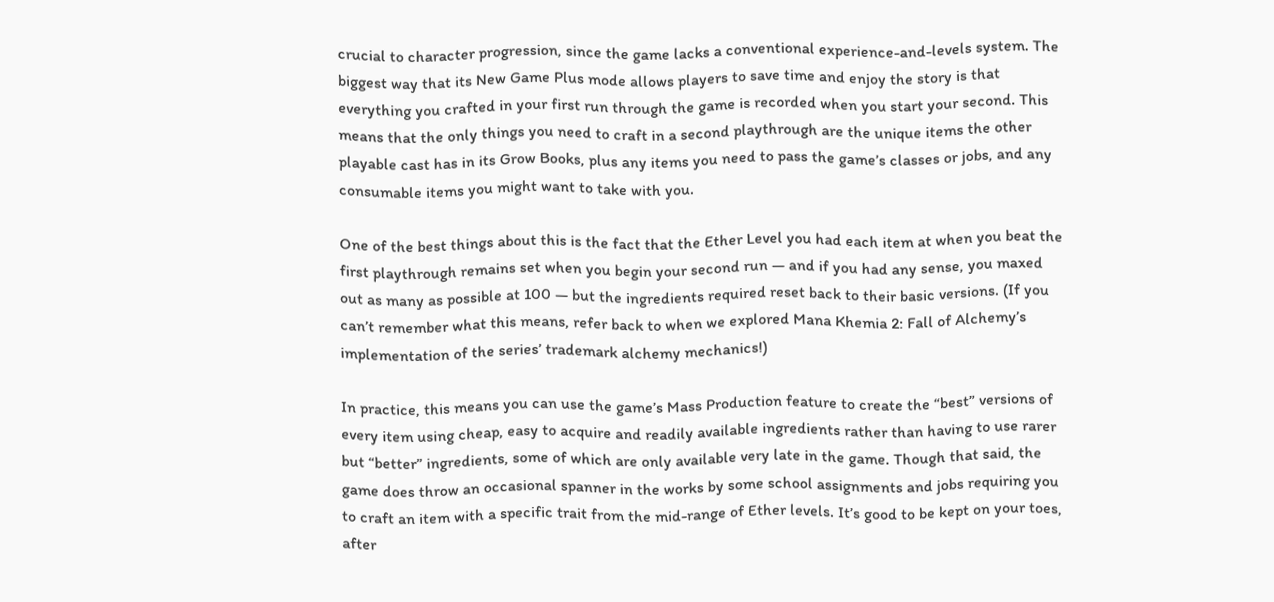crucial to character progression, since the game lacks a conventional experience-and-levels system. The biggest way that its New Game Plus mode allows players to save time and enjoy the story is that everything you crafted in your first run through the game is recorded when you start your second. This means that the only things you need to craft in a second playthrough are the unique items the other playable cast has in its Grow Books, plus any items you need to pass the game’s classes or jobs, and any consumable items you might want to take with you.

One of the best things about this is the fact that the Ether Level you had each item at when you beat the first playthrough remains set when you begin your second run — and if you had any sense, you maxed out as many as possible at 100 — but the ingredients required reset back to their basic versions. (If you can’t remember what this means, refer back to when we explored Mana Khemia 2: Fall of Alchemy’s implementation of the series’ trademark alchemy mechanics!)

In practice, this means you can use the game’s Mass Production feature to create the “best” versions of every item using cheap, easy to acquire and readily available ingredients rather than having to use rarer but “better” ingredients, some of which are only available very late in the game. Though that said, the game does throw an occasional spanner in the works by some school assignments and jobs requiring you to craft an item with a specific trait from the mid-range of Ether levels. It’s good to be kept on your toes, after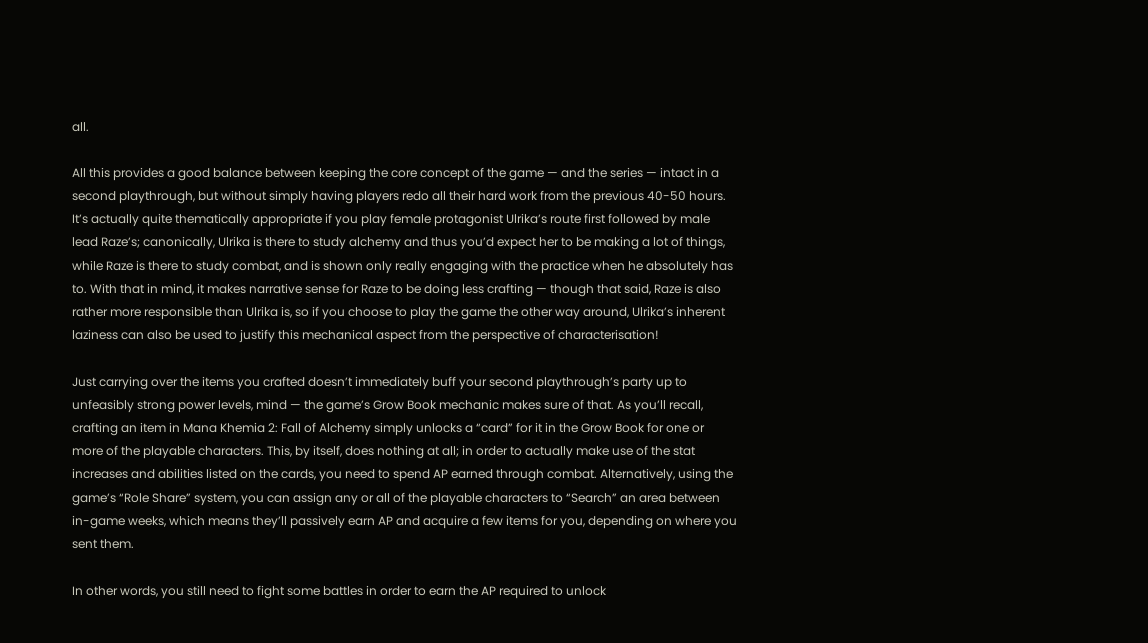all.

All this provides a good balance between keeping the core concept of the game — and the series — intact in a second playthrough, but without simply having players redo all their hard work from the previous 40-50 hours. It’s actually quite thematically appropriate if you play female protagonist Ulrika’s route first followed by male lead Raze’s; canonically, Ulrika is there to study alchemy and thus you’d expect her to be making a lot of things, while Raze is there to study combat, and is shown only really engaging with the practice when he absolutely has to. With that in mind, it makes narrative sense for Raze to be doing less crafting — though that said, Raze is also rather more responsible than Ulrika is, so if you choose to play the game the other way around, Ulrika’s inherent laziness can also be used to justify this mechanical aspect from the perspective of characterisation!

Just carrying over the items you crafted doesn’t immediately buff your second playthrough’s party up to unfeasibly strong power levels, mind — the game’s Grow Book mechanic makes sure of that. As you’ll recall, crafting an item in Mana Khemia 2: Fall of Alchemy simply unlocks a “card” for it in the Grow Book for one or more of the playable characters. This, by itself, does nothing at all; in order to actually make use of the stat increases and abilities listed on the cards, you need to spend AP earned through combat. Alternatively, using the game’s “Role Share” system, you can assign any or all of the playable characters to “Search” an area between in-game weeks, which means they’ll passively earn AP and acquire a few items for you, depending on where you sent them.

In other words, you still need to fight some battles in order to earn the AP required to unlock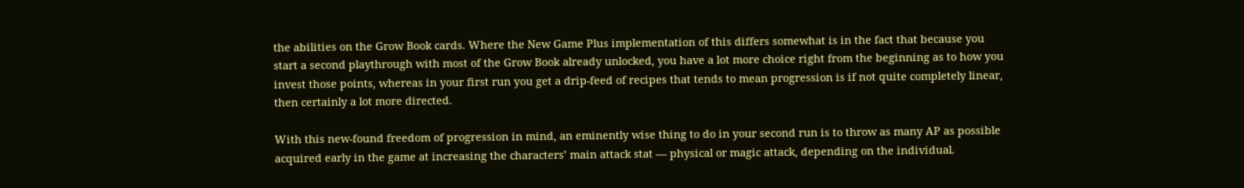the abilities on the Grow Book cards. Where the New Game Plus implementation of this differs somewhat is in the fact that because you start a second playthrough with most of the Grow Book already unlocked, you have a lot more choice right from the beginning as to how you invest those points, whereas in your first run you get a drip-feed of recipes that tends to mean progression is if not quite completely linear, then certainly a lot more directed.

With this new-found freedom of progression in mind, an eminently wise thing to do in your second run is to throw as many AP as possible acquired early in the game at increasing the characters’ main attack stat — physical or magic attack, depending on the individual.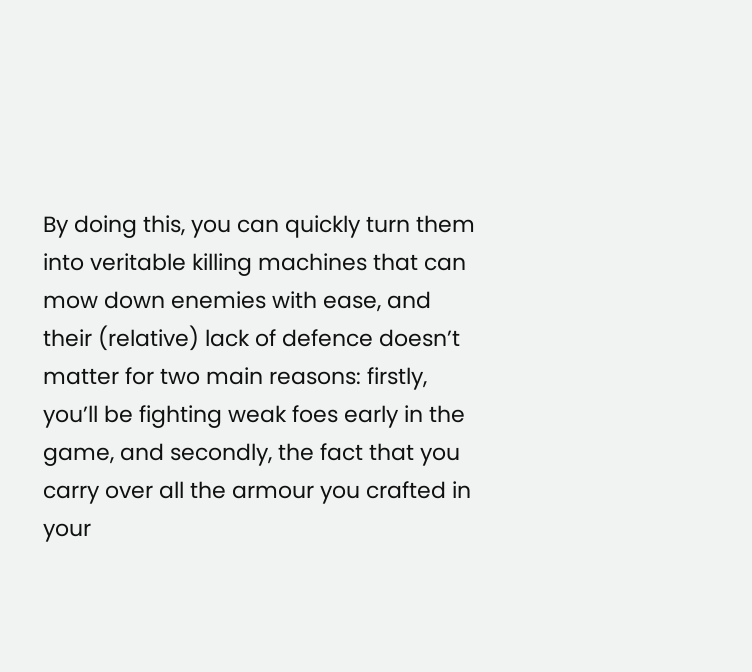By doing this, you can quickly turn them into veritable killing machines that can mow down enemies with ease, and their (relative) lack of defence doesn’t matter for two main reasons: firstly, you’ll be fighting weak foes early in the game, and secondly, the fact that you carry over all the armour you crafted in your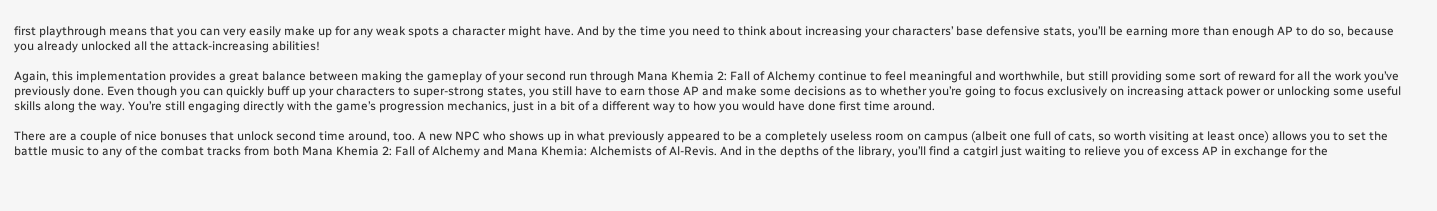first playthrough means that you can very easily make up for any weak spots a character might have. And by the time you need to think about increasing your characters’ base defensive stats, you’ll be earning more than enough AP to do so, because you already unlocked all the attack-increasing abilities!

Again, this implementation provides a great balance between making the gameplay of your second run through Mana Khemia 2: Fall of Alchemy continue to feel meaningful and worthwhile, but still providing some sort of reward for all the work you’ve previously done. Even though you can quickly buff up your characters to super-strong states, you still have to earn those AP and make some decisions as to whether you’re going to focus exclusively on increasing attack power or unlocking some useful skills along the way. You’re still engaging directly with the game’s progression mechanics, just in a bit of a different way to how you would have done first time around.

There are a couple of nice bonuses that unlock second time around, too. A new NPC who shows up in what previously appeared to be a completely useless room on campus (albeit one full of cats, so worth visiting at least once) allows you to set the battle music to any of the combat tracks from both Mana Khemia 2: Fall of Alchemy and Mana Khemia: Alchemists of Al-Revis. And in the depths of the library, you’ll find a catgirl just waiting to relieve you of excess AP in exchange for the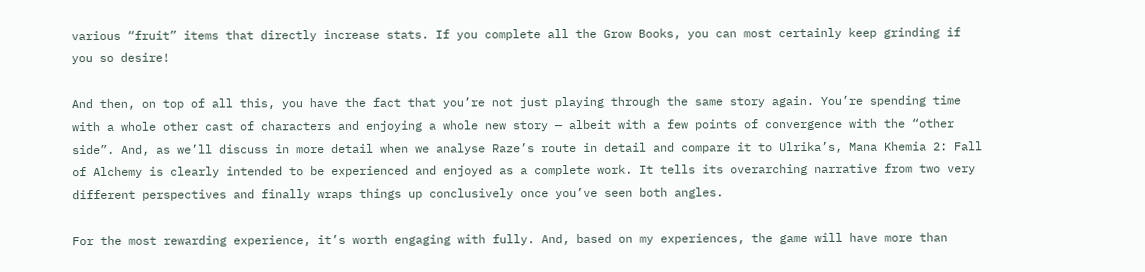various “fruit” items that directly increase stats. If you complete all the Grow Books, you can most certainly keep grinding if you so desire!

And then, on top of all this, you have the fact that you’re not just playing through the same story again. You’re spending time with a whole other cast of characters and enjoying a whole new story — albeit with a few points of convergence with the “other side”. And, as we’ll discuss in more detail when we analyse Raze’s route in detail and compare it to Ulrika’s, Mana Khemia 2: Fall of Alchemy is clearly intended to be experienced and enjoyed as a complete work. It tells its overarching narrative from two very different perspectives and finally wraps things up conclusively once you’ve seen both angles.

For the most rewarding experience, it’s worth engaging with fully. And, based on my experiences, the game will have more than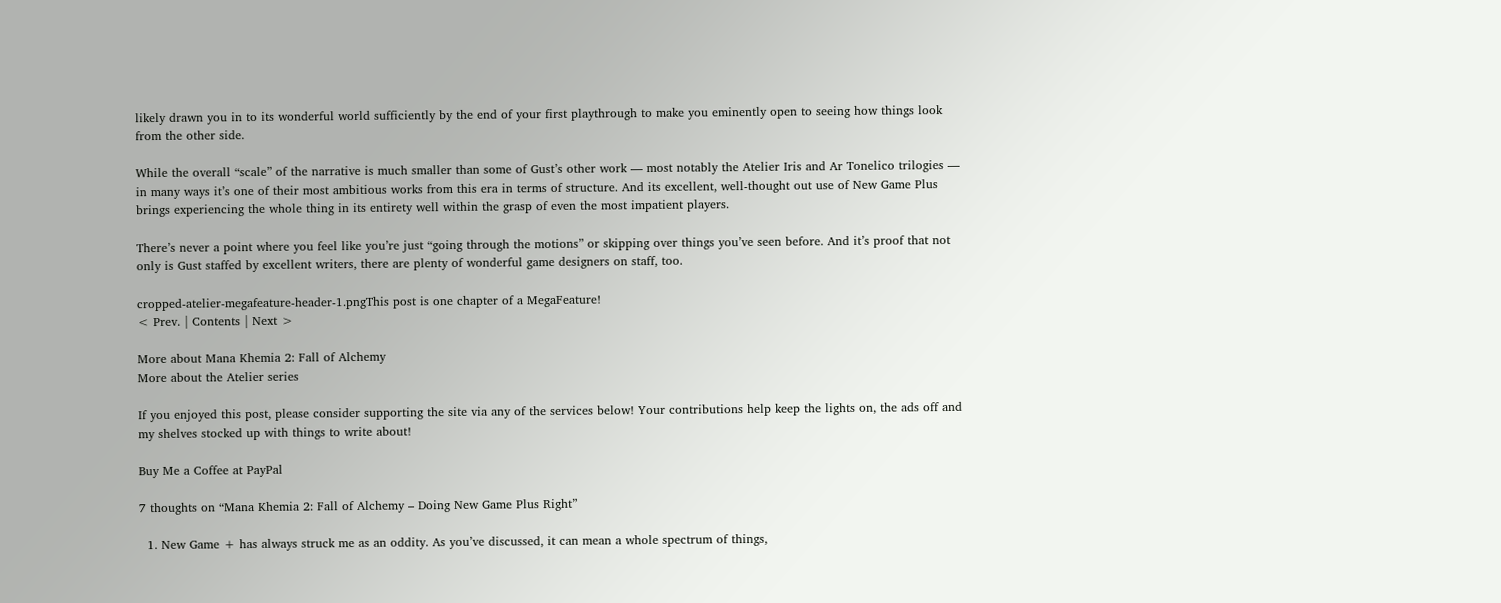likely drawn you in to its wonderful world sufficiently by the end of your first playthrough to make you eminently open to seeing how things look from the other side.

While the overall “scale” of the narrative is much smaller than some of Gust’s other work — most notably the Atelier Iris and Ar Tonelico trilogies — in many ways it’s one of their most ambitious works from this era in terms of structure. And its excellent, well-thought out use of New Game Plus brings experiencing the whole thing in its entirety well within the grasp of even the most impatient players.

There’s never a point where you feel like you’re just “going through the motions” or skipping over things you’ve seen before. And it’s proof that not only is Gust staffed by excellent writers, there are plenty of wonderful game designers on staff, too.

cropped-atelier-megafeature-header-1.pngThis post is one chapter of a MegaFeature!
< Prev. | Contents | Next >

More about Mana Khemia 2: Fall of Alchemy
More about the Atelier series

If you enjoyed this post, please consider supporting the site via any of the services below! Your contributions help keep the lights on, the ads off and my shelves stocked up with things to write about!

Buy Me a Coffee at PayPal

7 thoughts on “Mana Khemia 2: Fall of Alchemy – Doing New Game Plus Right”

  1. New Game + has always struck me as an oddity. As you’ve discussed, it can mean a whole spectrum of things,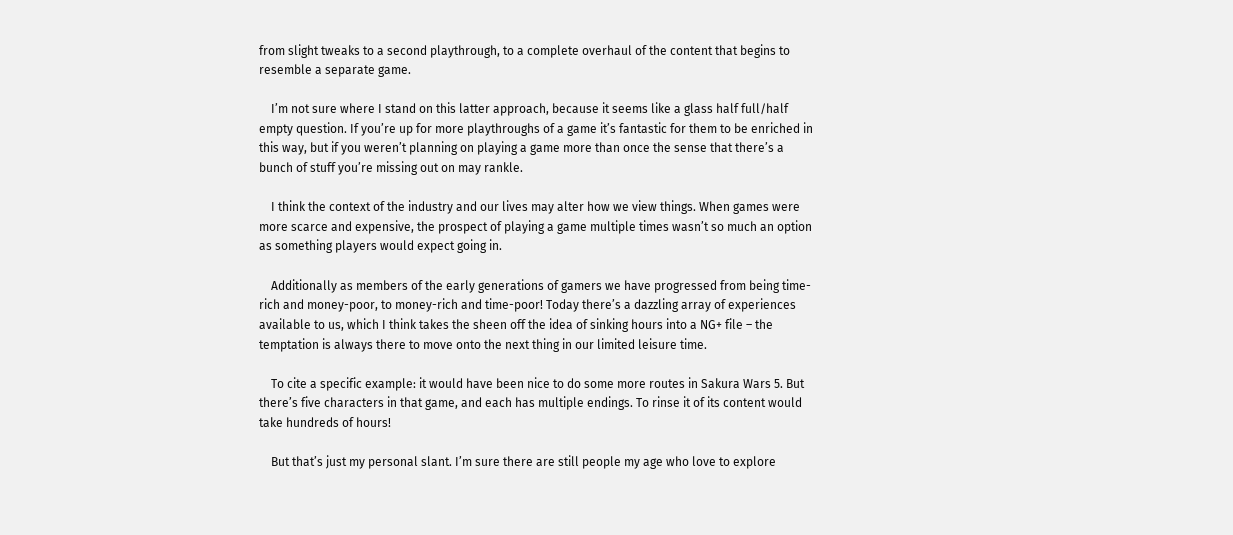from slight tweaks to a second playthrough, to a complete overhaul of the content that begins to resemble a separate game.

    I’m not sure where I stand on this latter approach, because it seems like a glass half full/half empty question. If you’re up for more playthroughs of a game it’s fantastic for them to be enriched in this way, but if you weren’t planning on playing a game more than once the sense that there’s a bunch of stuff you’re missing out on may rankle.

    I think the context of the industry and our lives may alter how we view things. When games were more scarce and expensive, the prospect of playing a game multiple times wasn’t so much an option as something players would expect going in.

    Additionally as members of the early generations of gamers we have progressed from being time-rich and money-poor, to money-rich and time-poor! Today there’s a dazzling array of experiences available to us, which I think takes the sheen off the idea of sinking hours into a NG+ file – the temptation is always there to move onto the next thing in our limited leisure time.

    To cite a specific example: it would have been nice to do some more routes in Sakura Wars 5. But there’s five characters in that game, and each has multiple endings. To rinse it of its content would take hundreds of hours!

    But that’s just my personal slant. I’m sure there are still people my age who love to explore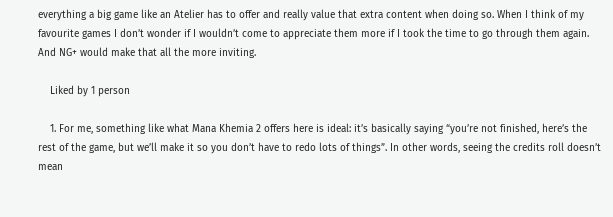everything a big game like an Atelier has to offer and really value that extra content when doing so. When I think of my favourite games I don’t wonder if I wouldn’t come to appreciate them more if I took the time to go through them again. And NG+ would make that all the more inviting.

    Liked by 1 person

    1. For me, something like what Mana Khemia 2 offers here is ideal: it’s basically saying “you’re not finished, here’s the rest of the game, but we’ll make it so you don’t have to redo lots of things”. In other words, seeing the credits roll doesn’t mean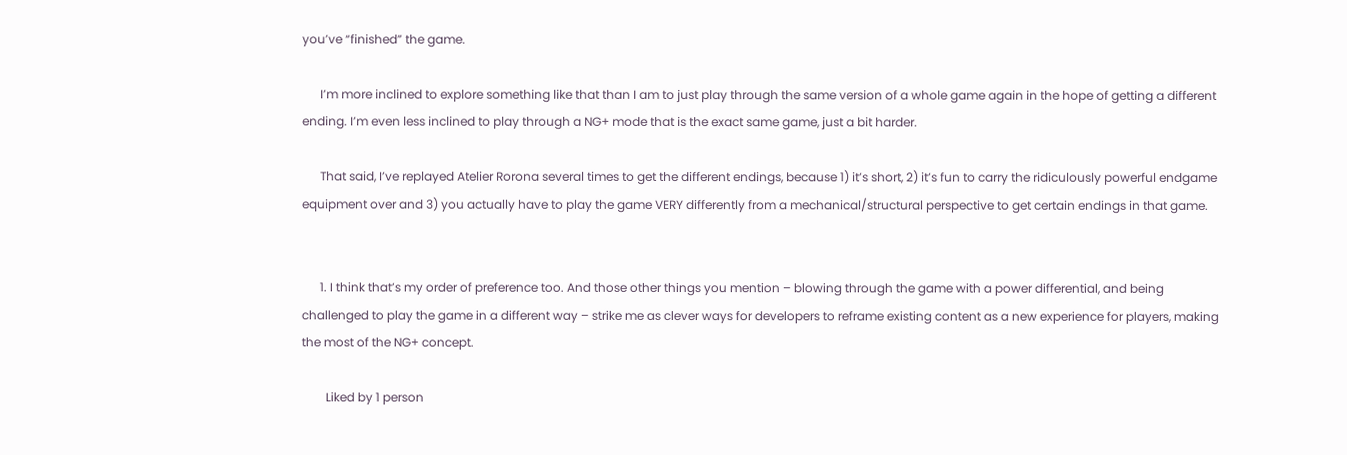you’ve “finished” the game.

      I’m more inclined to explore something like that than I am to just play through the same version of a whole game again in the hope of getting a different ending. I’m even less inclined to play through a NG+ mode that is the exact same game, just a bit harder.

      That said, I’ve replayed Atelier Rorona several times to get the different endings, because 1) it’s short, 2) it’s fun to carry the ridiculously powerful endgame equipment over and 3) you actually have to play the game VERY differently from a mechanical/structural perspective to get certain endings in that game.


      1. I think that’s my order of preference too. And those other things you mention – blowing through the game with a power differential, and being challenged to play the game in a different way – strike me as clever ways for developers to reframe existing content as a new experience for players, making the most of the NG+ concept.

        Liked by 1 person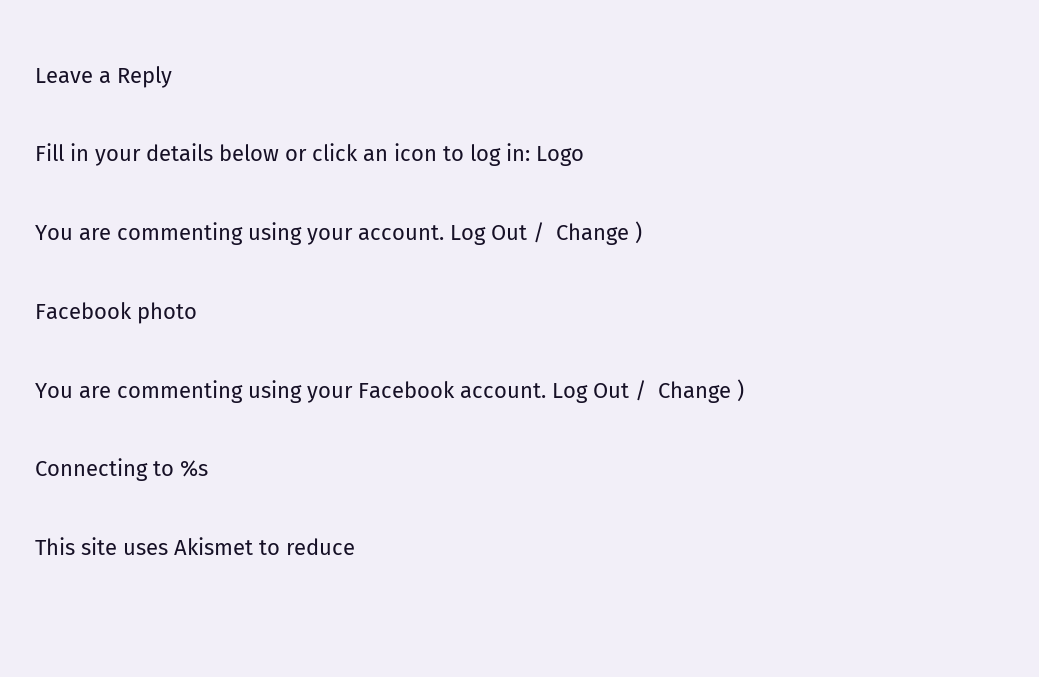Leave a Reply

Fill in your details below or click an icon to log in: Logo

You are commenting using your account. Log Out /  Change )

Facebook photo

You are commenting using your Facebook account. Log Out /  Change )

Connecting to %s

This site uses Akismet to reduce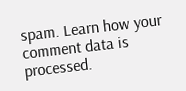spam. Learn how your comment data is processed.